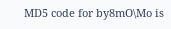MD5 code for by8mO\Mo is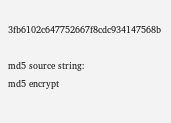3fb6102c647752667f8cdc934147568b

md5 source string:
md5 encrypt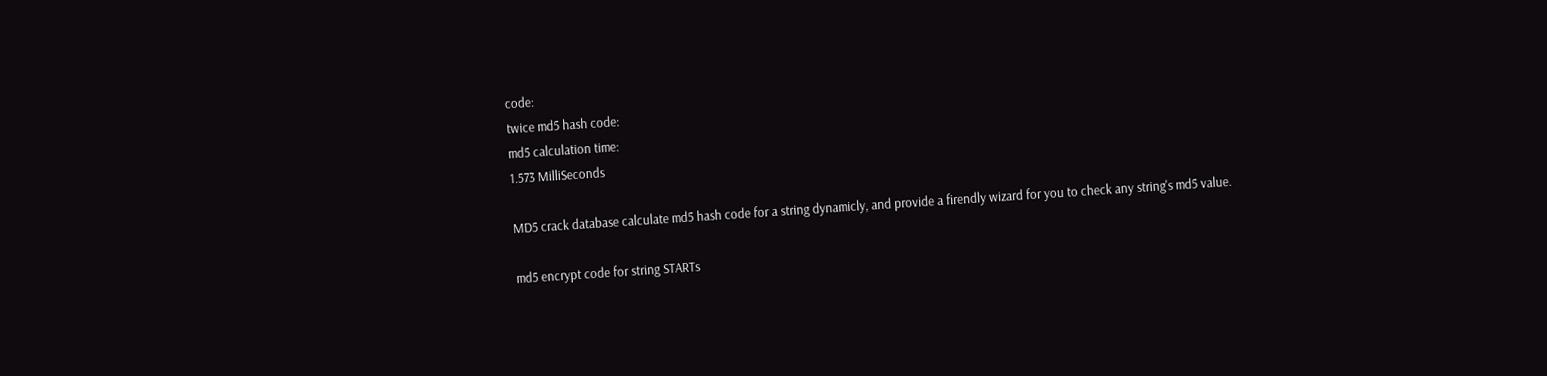code:
twice md5 hash code:
md5 calculation time:
1.573 MilliSeconds

MD5 crack database calculate md5 hash code for a string dynamicly, and provide a firendly wizard for you to check any string's md5 value.

md5 encrypt code for string STARTs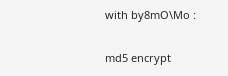with by8mO\Mo :

md5 encrypt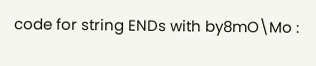code for string ENDs with by8mO\Mo :